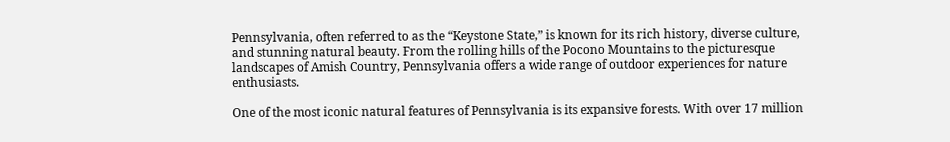Pennsylvania, often referred to as the “Keystone State,” is known for its rich history, diverse culture, and stunning natural beauty. From the rolling hills of the Pocono Mountains to the picturesque landscapes of Amish Country, Pennsylvania offers a wide range of outdoor experiences for nature enthusiasts.

One of the most iconic natural features of Pennsylvania is its expansive forests. With over 17 million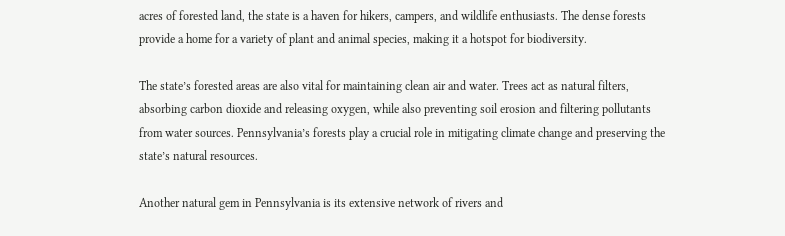acres of forested land, the state is a haven for hikers, campers, and wildlife enthusiasts. The dense forests provide a home for a variety of plant and animal species, making it a hotspot for biodiversity.

The state’s forested areas are also vital for maintaining clean air and water. Trees act as natural filters, absorbing carbon dioxide and releasing oxygen, while also preventing soil erosion and filtering pollutants from water sources. Pennsylvania’s forests play a crucial role in mitigating climate change and preserving the state’s natural resources.

Another natural gem in Pennsylvania is its extensive network of rivers and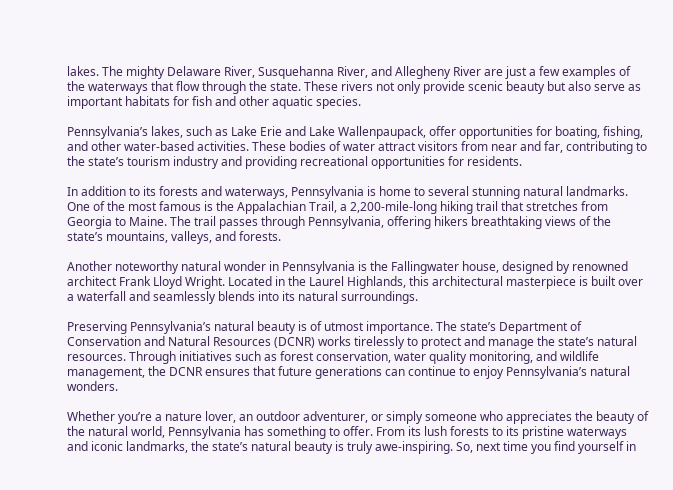lakes. The mighty Delaware River, Susquehanna River, and Allegheny River are just a few examples of the waterways that flow through the state. These rivers not only provide scenic beauty but also serve as important habitats for fish and other aquatic species.

Pennsylvania’s lakes, such as Lake Erie and Lake Wallenpaupack, offer opportunities for boating, fishing, and other water-based activities. These bodies of water attract visitors from near and far, contributing to the state’s tourism industry and providing recreational opportunities for residents.

In addition to its forests and waterways, Pennsylvania is home to several stunning natural landmarks. One of the most famous is the Appalachian Trail, a 2,200-mile-long hiking trail that stretches from Georgia to Maine. The trail passes through Pennsylvania, offering hikers breathtaking views of the state’s mountains, valleys, and forests.

Another noteworthy natural wonder in Pennsylvania is the Fallingwater house, designed by renowned architect Frank Lloyd Wright. Located in the Laurel Highlands, this architectural masterpiece is built over a waterfall and seamlessly blends into its natural surroundings.

Preserving Pennsylvania’s natural beauty is of utmost importance. The state’s Department of Conservation and Natural Resources (DCNR) works tirelessly to protect and manage the state’s natural resources. Through initiatives such as forest conservation, water quality monitoring, and wildlife management, the DCNR ensures that future generations can continue to enjoy Pennsylvania’s natural wonders.

Whether you’re a nature lover, an outdoor adventurer, or simply someone who appreciates the beauty of the natural world, Pennsylvania has something to offer. From its lush forests to its pristine waterways and iconic landmarks, the state’s natural beauty is truly awe-inspiring. So, next time you find yourself in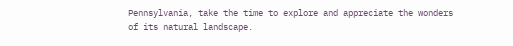Pennsylvania, take the time to explore and appreciate the wonders of its natural landscape.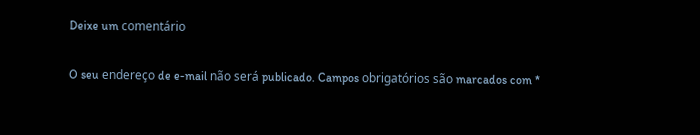Deixe um comentário

O seu endereço de e-mail não será publicado. Campos obrigatórios são marcados com *